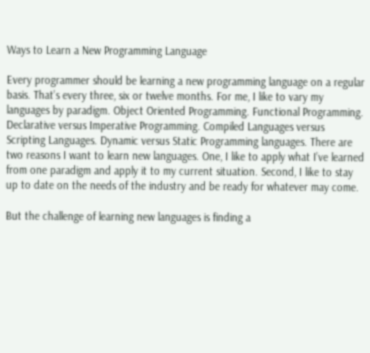Ways to Learn a New Programming Language

Every programmer should be learning a new programming language on a regular basis. That’s every three, six or twelve months. For me, I like to vary my languages by paradigm. Object Oriented Programming. Functional Programming. Declarative versus Imperative Programming. Compiled Languages versus Scripting Languages. Dynamic versus Static Programming languages. There are two reasons I want to learn new languages. One, I like to apply what I’ve learned from one paradigm and apply it to my current situation. Second, I like to stay up to date on the needs of the industry and be ready for whatever may come.

But the challenge of learning new languages is finding a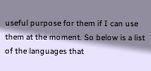useful purpose for them if I can use them at the moment. So below is a list of the languages that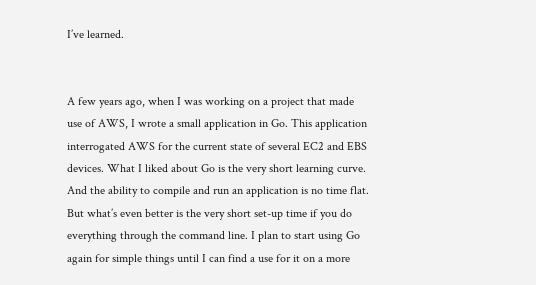I’ve learned.


A few years ago, when I was working on a project that made use of AWS, I wrote a small application in Go. This application interrogated AWS for the current state of several EC2 and EBS devices. What I liked about Go is the very short learning curve. And the ability to compile and run an application is no time flat. But what’s even better is the very short set-up time if you do everything through the command line. I plan to start using Go again for simple things until I can find a use for it on a more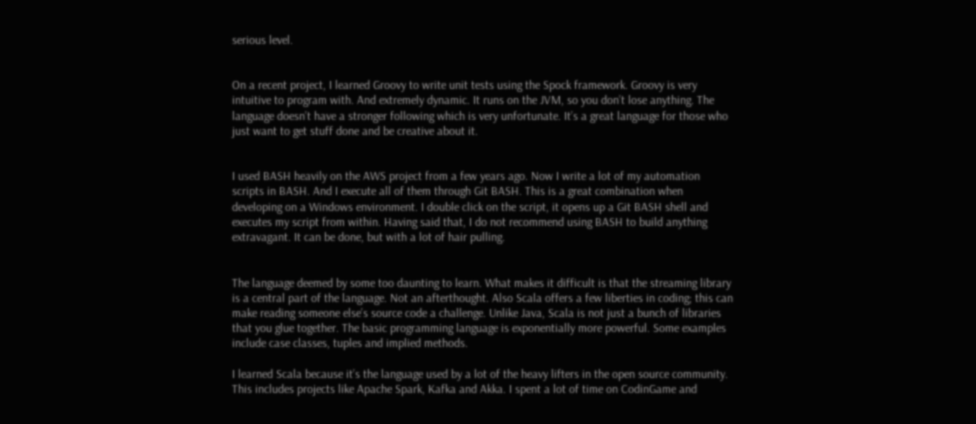serious level.


On a recent project, I learned Groovy to write unit tests using the Spock framework. Groovy is very intuitive to program with. And extremely dynamic. It runs on the JVM, so you don’t lose anything. The language doesn’t have a stronger following which is very unfortunate. It’s a great language for those who just want to get stuff done and be creative about it.


I used BASH heavily on the AWS project from a few years ago. Now I write a lot of my automation scripts in BASH. And I execute all of them through Git BASH. This is a great combination when developing on a Windows environment. I double click on the script, it opens up a Git BASH shell and executes my script from within. Having said that, I do not recommend using BASH to build anything extravagant. It can be done, but with a lot of hair pulling.


The language deemed by some too daunting to learn. What makes it difficult is that the streaming library is a central part of the language. Not an afterthought. Also Scala offers a few liberties in coding; this can make reading someone else’s source code a challenge. Unlike Java, Scala is not just a bunch of libraries that you glue together. The basic programming language is exponentially more powerful. Some examples include case classes, tuples and implied methods.

I learned Scala because it’s the language used by a lot of the heavy lifters in the open source community. This includes projects like Apache Spark, Kafka and Akka. I spent a lot of time on CodinGame and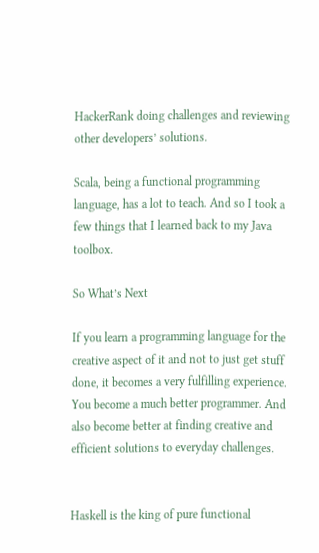HackerRank doing challenges and reviewing other developers’ solutions.

Scala, being a functional programming language, has a lot to teach. And so I took a few things that I learned back to my Java toolbox.

So What’s Next

If you learn a programming language for the creative aspect of it and not to just get stuff done, it becomes a very fulfilling experience. You become a much better programmer. And also become better at finding creative and efficient solutions to everyday challenges.


Haskell is the king of pure functional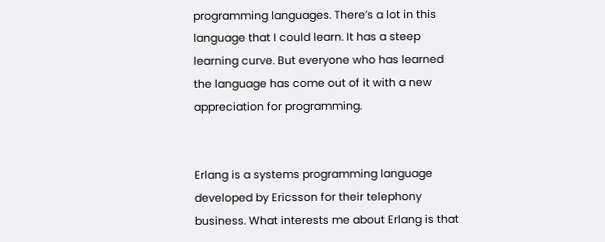programming languages. There’s a lot in this language that I could learn. It has a steep learning curve. But everyone who has learned the language has come out of it with a new appreciation for programming.


Erlang is a systems programming language developed by Ericsson for their telephony business. What interests me about Erlang is that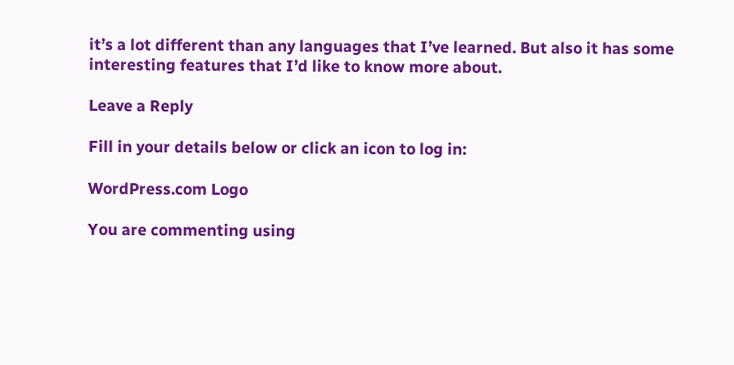it’s a lot different than any languages that I’ve learned. But also it has some interesting features that I’d like to know more about.

Leave a Reply

Fill in your details below or click an icon to log in:

WordPress.com Logo

You are commenting using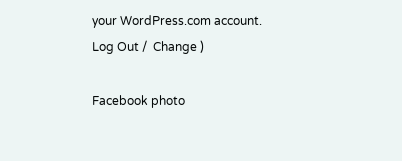your WordPress.com account. Log Out /  Change )

Facebook photo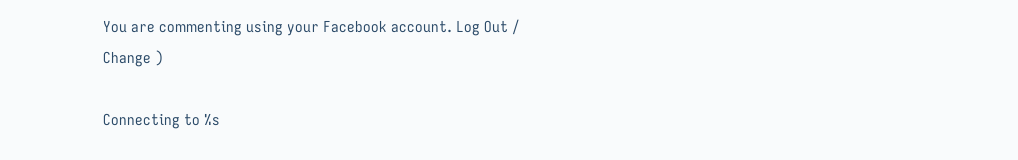You are commenting using your Facebook account. Log Out /  Change )

Connecting to %s